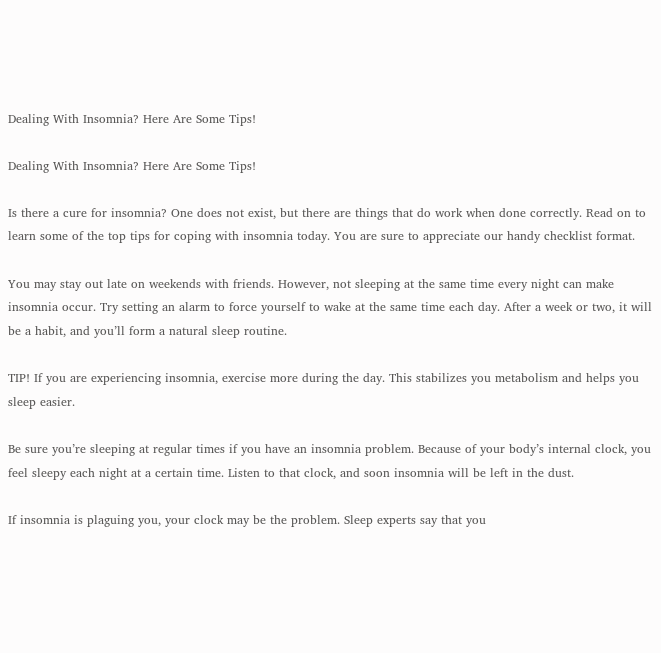Dealing With Insomnia? Here Are Some Tips!

Dealing With Insomnia? Here Are Some Tips!

Is there a cure for insomnia? One does not exist, but there are things that do work when done correctly. Read on to learn some of the top tips for coping with insomnia today. You are sure to appreciate our handy checklist format.

You may stay out late on weekends with friends. However, not sleeping at the same time every night can make insomnia occur. Try setting an alarm to force yourself to wake at the same time each day. After a week or two, it will be a habit, and you’ll form a natural sleep routine.

TIP! If you are experiencing insomnia, exercise more during the day. This stabilizes you metabolism and helps you sleep easier.

Be sure you’re sleeping at regular times if you have an insomnia problem. Because of your body’s internal clock, you feel sleepy each night at a certain time. Listen to that clock, and soon insomnia will be left in the dust.

If insomnia is plaguing you, your clock may be the problem. Sleep experts say that you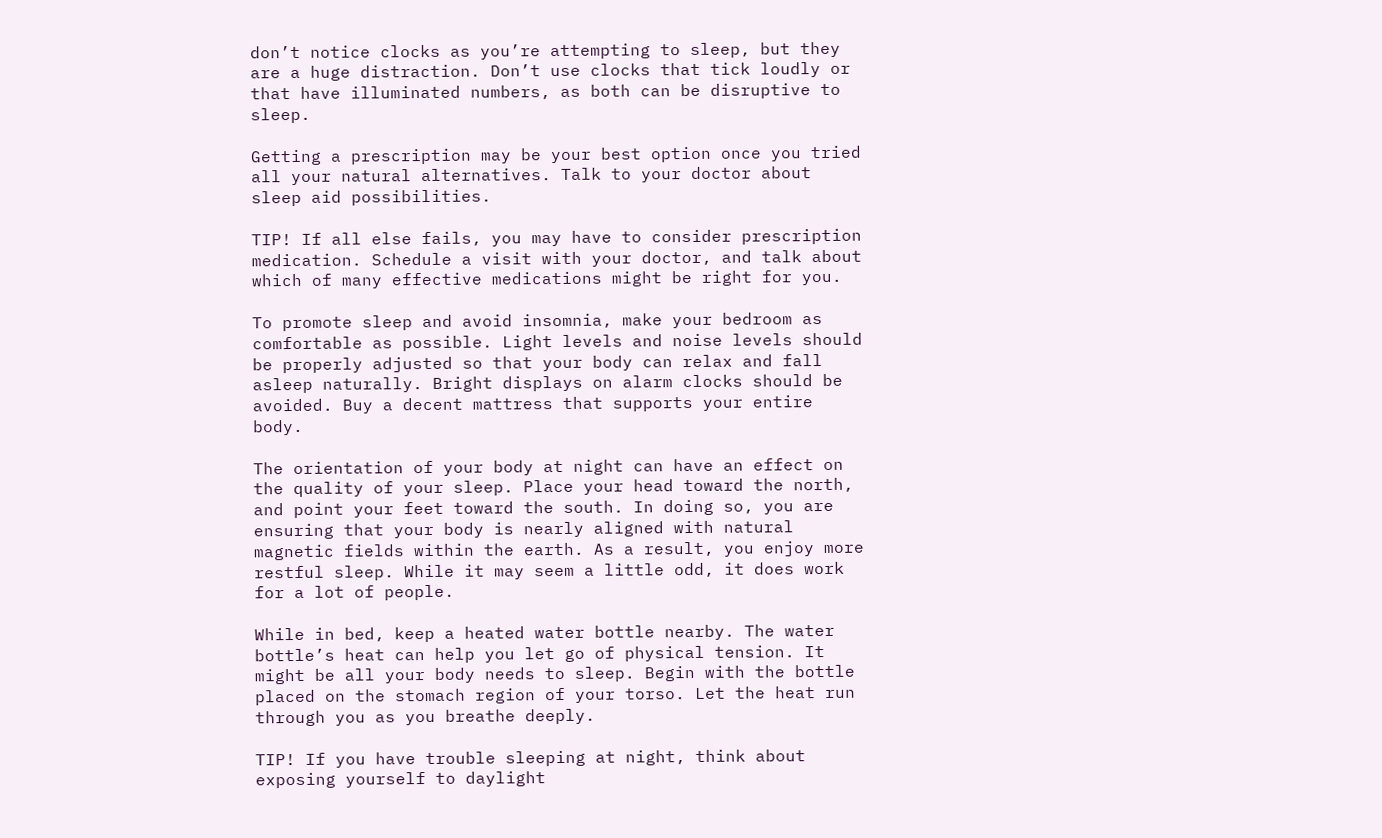don’t notice clocks as you’re attempting to sleep, but they are a huge distraction. Don’t use clocks that tick loudly or that have illuminated numbers, as both can be disruptive to sleep.

Getting a prescription may be your best option once you tried all your natural alternatives. Talk to your doctor about sleep aid possibilities.

TIP! If all else fails, you may have to consider prescription medication. Schedule a visit with your doctor, and talk about which of many effective medications might be right for you.

To promote sleep and avoid insomnia, make your bedroom as comfortable as possible. Light levels and noise levels should be properly adjusted so that your body can relax and fall asleep naturally. Bright displays on alarm clocks should be avoided. Buy a decent mattress that supports your entire body.

The orientation of your body at night can have an effect on the quality of your sleep. Place your head toward the north, and point your feet toward the south. In doing so, you are ensuring that your body is nearly aligned with natural magnetic fields within the earth. As a result, you enjoy more restful sleep. While it may seem a little odd, it does work for a lot of people.

While in bed, keep a heated water bottle nearby. The water bottle’s heat can help you let go of physical tension. It might be all your body needs to sleep. Begin with the bottle placed on the stomach region of your torso. Let the heat run through you as you breathe deeply.

TIP! If you have trouble sleeping at night, think about exposing yourself to daylight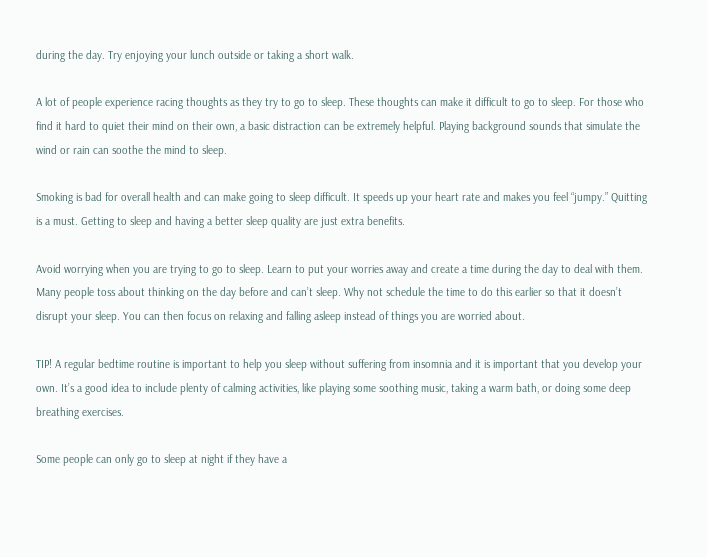during the day. Try enjoying your lunch outside or taking a short walk.

A lot of people experience racing thoughts as they try to go to sleep. These thoughts can make it difficult to go to sleep. For those who find it hard to quiet their mind on their own, a basic distraction can be extremely helpful. Playing background sounds that simulate the wind or rain can soothe the mind to sleep.

Smoking is bad for overall health and can make going to sleep difficult. It speeds up your heart rate and makes you feel “jumpy.” Quitting is a must. Getting to sleep and having a better sleep quality are just extra benefits.

Avoid worrying when you are trying to go to sleep. Learn to put your worries away and create a time during the day to deal with them. Many people toss about thinking on the day before and can’t sleep. Why not schedule the time to do this earlier so that it doesn’t disrupt your sleep. You can then focus on relaxing and falling asleep instead of things you are worried about.

TIP! A regular bedtime routine is important to help you sleep without suffering from insomnia and it is important that you develop your own. It’s a good idea to include plenty of calming activities, like playing some soothing music, taking a warm bath, or doing some deep breathing exercises.

Some people can only go to sleep at night if they have a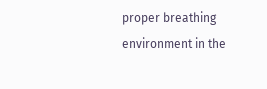proper breathing environment in the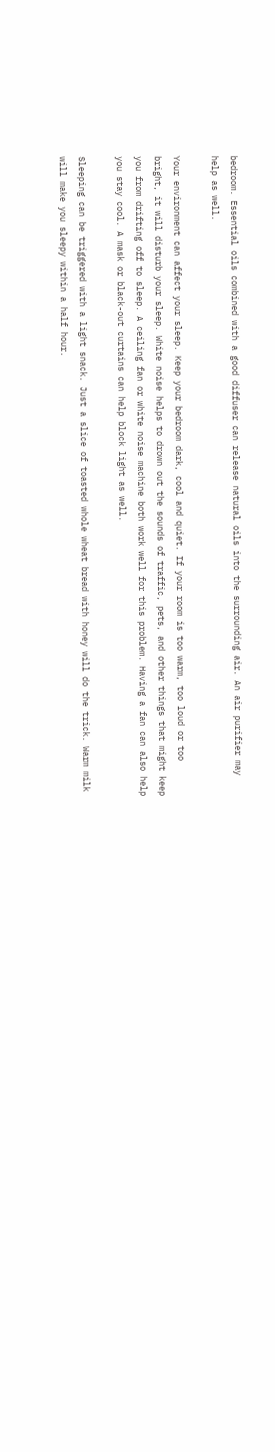bedroom. Essential oils combined with a good diffuser can release natural oils into the surrounding air. An air purifier may help as well.

Your environment can affect your sleep. Keep your bedroom dark, cool and quiet. If your room is too warm, too loud or too bright, it will disturb your sleep. White noise helps to drown out the sounds of traffic, pets, and other things that might keep you from drifting off to sleep. A ceiling fan or white noise machine both work well for this problem. Having a fan can also help you stay cool. A mask or black-out curtains can help block light as well.

Sleeping can be triggered with a light snack. Just a slice of toasted whole wheat bread with honey will do the trick. Warm milk will make you sleepy within a half hour.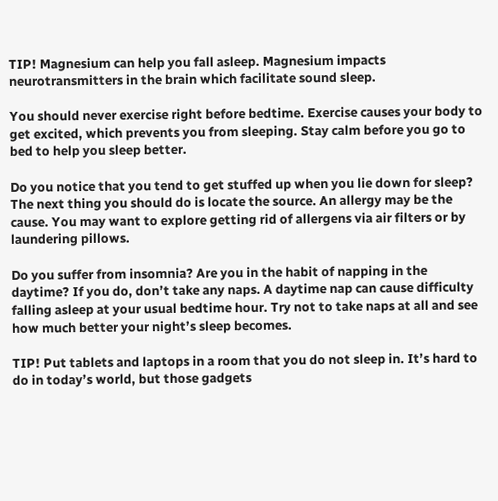TIP! Magnesium can help you fall asleep. Magnesium impacts neurotransmitters in the brain which facilitate sound sleep.

You should never exercise right before bedtime. Exercise causes your body to get excited, which prevents you from sleeping. Stay calm before you go to bed to help you sleep better.

Do you notice that you tend to get stuffed up when you lie down for sleep? The next thing you should do is locate the source. An allergy may be the cause. You may want to explore getting rid of allergens via air filters or by laundering pillows.

Do you suffer from insomnia? Are you in the habit of napping in the daytime? If you do, don’t take any naps. A daytime nap can cause difficulty falling asleep at your usual bedtime hour. Try not to take naps at all and see how much better your night’s sleep becomes.

TIP! Put tablets and laptops in a room that you do not sleep in. It’s hard to do in today’s world, but those gadgets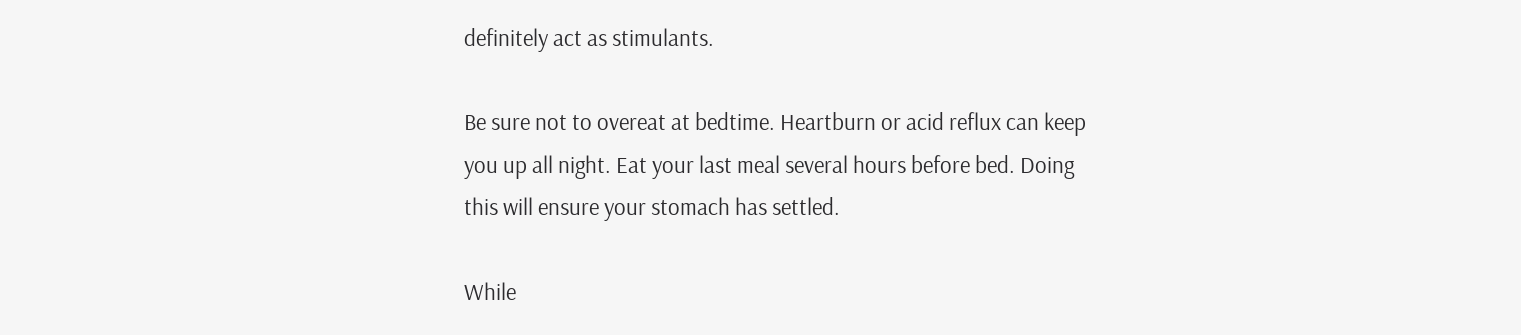definitely act as stimulants.

Be sure not to overeat at bedtime. Heartburn or acid reflux can keep you up all night. Eat your last meal several hours before bed. Doing this will ensure your stomach has settled.

While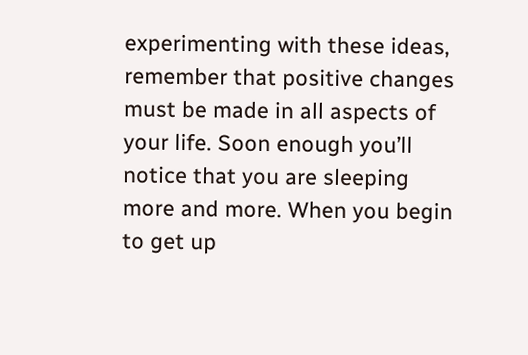experimenting with these ideas, remember that positive changes must be made in all aspects of your life. Soon enough you’ll notice that you are sleeping more and more. When you begin to get up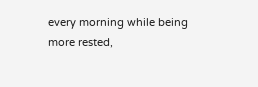every morning while being more rested,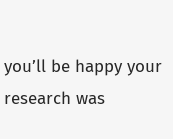you’ll be happy your research was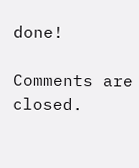done!

Comments are closed.